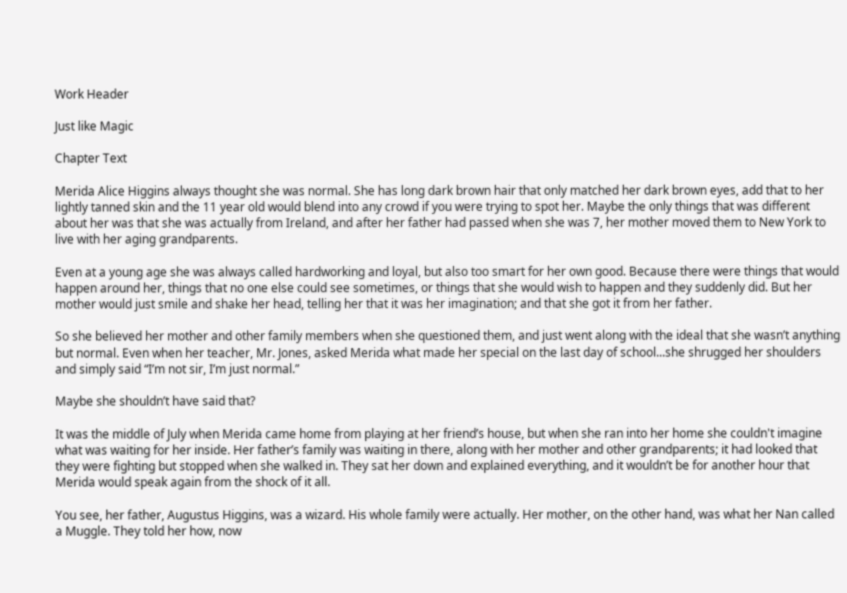Work Header

Just like Magic

Chapter Text

Merida Alice Higgins always thought she was normal. She has long dark brown hair that only matched her dark brown eyes, add that to her lightly tanned skin and the 11 year old would blend into any crowd if you were trying to spot her. Maybe the only things that was different about her was that she was actually from Ireland, and after her father had passed when she was 7, her mother moved them to New York to live with her aging grandparents.

Even at a young age she was always called hardworking and loyal, but also too smart for her own good. Because there were things that would happen around her, things that no one else could see sometimes, or things that she would wish to happen and they suddenly did. But her mother would just smile and shake her head, telling her that it was her imagination; and that she got it from her father.

So she believed her mother and other family members when she questioned them, and just went along with the ideal that she wasn’t anything but normal. Even when her teacher, Mr. Jones, asked Merida what made her special on the last day of school...she shrugged her shoulders and simply said “I’m not sir, I’m just normal.”

Maybe she shouldn’t have said that?

It was the middle of July when Merida came home from playing at her friend’s house, but when she ran into her home she couldn't imagine what was waiting for her inside. Her father’s family was waiting in there, along with her mother and other grandparents; it had looked that they were fighting but stopped when she walked in. They sat her down and explained everything, and it wouldn’t be for another hour that Merida would speak again from the shock of it all.

You see, her father, Augustus Higgins, was a wizard. His whole family were actually. Her mother, on the other hand, was what her Nan called a Muggle. They told her how, now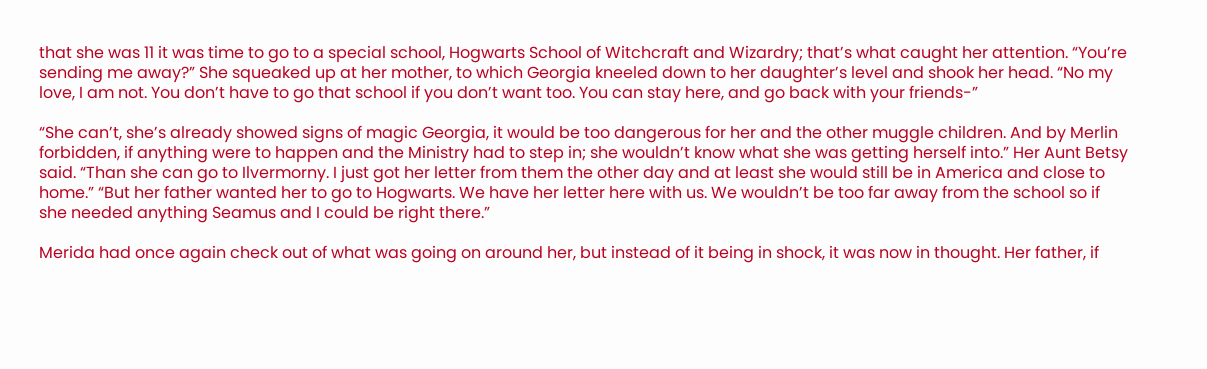that she was 11 it was time to go to a special school, Hogwarts School of Witchcraft and Wizardry; that’s what caught her attention. “You’re sending me away?” She squeaked up at her mother, to which Georgia kneeled down to her daughter’s level and shook her head. “No my love, I am not. You don’t have to go that school if you don’t want too. You can stay here, and go back with your friends-”

“She can’t, she’s already showed signs of magic Georgia, it would be too dangerous for her and the other muggle children. And by Merlin forbidden, if anything were to happen and the Ministry had to step in; she wouldn’t know what she was getting herself into.” Her Aunt Betsy said. “Than she can go to Ilvermorny. I just got her letter from them the other day and at least she would still be in America and close to home.” “But her father wanted her to go to Hogwarts. We have her letter here with us. We wouldn’t be too far away from the school so if she needed anything Seamus and I could be right there.”

Merida had once again check out of what was going on around her, but instead of it being in shock, it was now in thought. Her father, if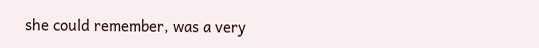she could remember, was a very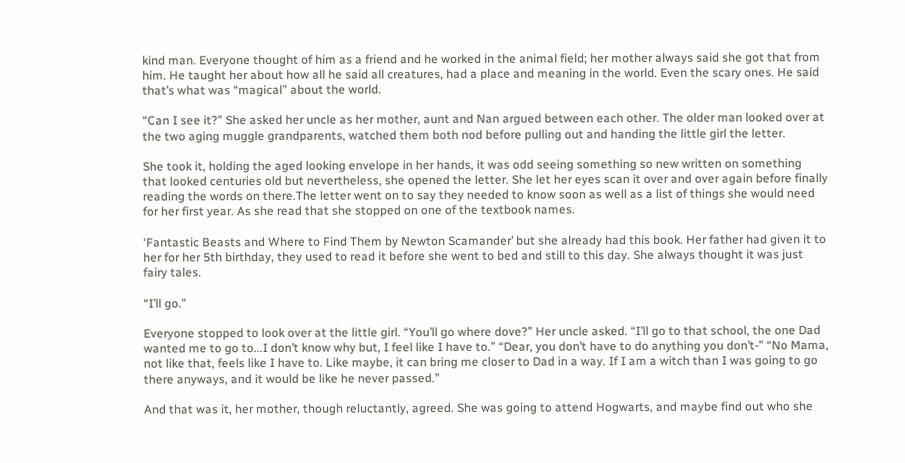kind man. Everyone thought of him as a friend and he worked in the animal field; her mother always said she got that from him. He taught her about how all he said all creatures, had a place and meaning in the world. Even the scary ones. He said that’s what was “magical” about the world.

“Can I see it?” She asked her uncle as her mother, aunt and Nan argued between each other. The older man looked over at the two aging muggle grandparents, watched them both nod before pulling out and handing the little girl the letter.

She took it, holding the aged looking envelope in her hands, it was odd seeing something so new written on something that looked centuries old but nevertheless, she opened the letter. She let her eyes scan it over and over again before finally reading the words on there.The letter went on to say they needed to know soon as well as a list of things she would need for her first year. As she read that she stopped on one of the textbook names.

‘Fantastic Beasts and Where to Find Them by Newton Scamander’ but she already had this book. Her father had given it to her for her 5th birthday, they used to read it before she went to bed and still to this day. She always thought it was just fairy tales.

“I’ll go.”

Everyone stopped to look over at the little girl. “You’ll go where dove?” Her uncle asked. “I’ll go to that school, the one Dad wanted me to go to...I don’t know why but, I feel like I have to.” “Dear, you don’t have to do anything you don’t-” “No Mama, not like that, feels like I have to. Like maybe, it can bring me closer to Dad in a way. If I am a witch than I was going to go there anyways, and it would be like he never passed.”

And that was it, her mother, though reluctantly, agreed. She was going to attend Hogwarts, and maybe find out who she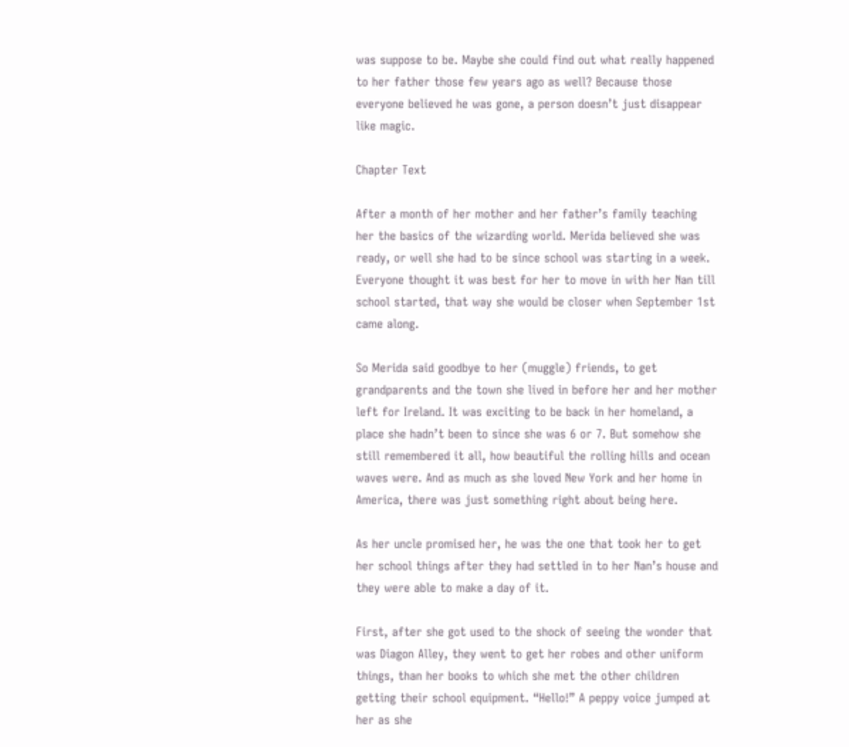was suppose to be. Maybe she could find out what really happened to her father those few years ago as well? Because those everyone believed he was gone, a person doesn’t just disappear like magic.

Chapter Text

After a month of her mother and her father’s family teaching her the basics of the wizarding world. Merida believed she was ready, or well she had to be since school was starting in a week. Everyone thought it was best for her to move in with her Nan till school started, that way she would be closer when September 1st came along.

So Merida said goodbye to her (muggle) friends, to get grandparents and the town she lived in before her and her mother left for Ireland. It was exciting to be back in her homeland, a place she hadn’t been to since she was 6 or 7. But somehow she still remembered it all, how beautiful the rolling hills and ocean waves were. And as much as she loved New York and her home in America, there was just something right about being here.

As her uncle promised her, he was the one that took her to get her school things after they had settled in to her Nan’s house and they were able to make a day of it.

First, after she got used to the shock of seeing the wonder that was Diagon Alley, they went to get her robes and other uniform things, than her books to which she met the other children getting their school equipment. “Hello!” A peppy voice jumped at her as she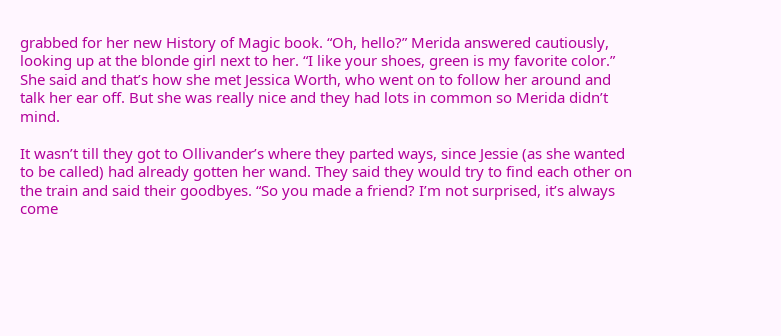grabbed for her new History of Magic book. “Oh, hello?” Merida answered cautiously, looking up at the blonde girl next to her. “I like your shoes, green is my favorite color.” She said and that’s how she met Jessica Worth, who went on to follow her around and talk her ear off. But she was really nice and they had lots in common so Merida didn’t mind.

It wasn’t till they got to Ollivander’s where they parted ways, since Jessie (as she wanted to be called) had already gotten her wand. They said they would try to find each other on the train and said their goodbyes. “So you made a friend? I’m not surprised, it’s always come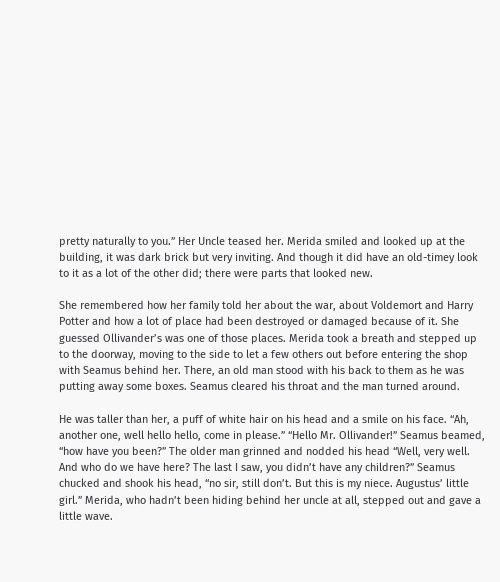pretty naturally to you.” Her Uncle teased her. Merida smiled and looked up at the building, it was dark brick but very inviting. And though it did have an old-timey look to it as a lot of the other did; there were parts that looked new.

She remembered how her family told her about the war, about Voldemort and Harry Potter and how a lot of place had been destroyed or damaged because of it. She guessed Ollivander’s was one of those places. Merida took a breath and stepped up to the doorway, moving to the side to let a few others out before entering the shop with Seamus behind her. There, an old man stood with his back to them as he was putting away some boxes. Seamus cleared his throat and the man turned around.

He was taller than her, a puff of white hair on his head and a smile on his face. “Ah, another one, well hello hello, come in please.” “Hello Mr. Ollivander!” Seamus beamed, “how have you been?” The older man grinned and nodded his head “Well, very well. And who do we have here? The last I saw, you didn’t have any children?” Seamus chucked and shook his head, “no sir, still don’t. But this is my niece. Augustus’ little girl.” Merida, who hadn’t been hiding behind her uncle at all, stepped out and gave a little wave.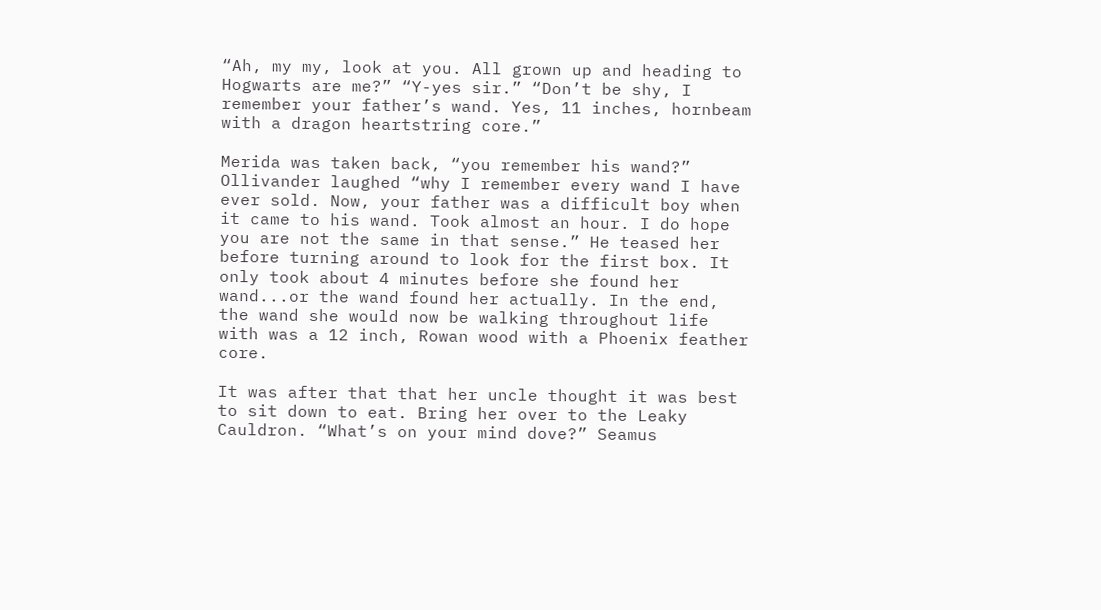“Ah, my my, look at you. All grown up and heading to Hogwarts are me?” “Y-yes sir.” “Don’t be shy, I remember your father’s wand. Yes, 11 inches, hornbeam with a dragon heartstring core.”

Merida was taken back, “you remember his wand?” Ollivander laughed “why I remember every wand I have ever sold. Now, your father was a difficult boy when it came to his wand. Took almost an hour. I do hope you are not the same in that sense.” He teased her before turning around to look for the first box. It only took about 4 minutes before she found her wand...or the wand found her actually. In the end, the wand she would now be walking throughout life with was a 12 inch, Rowan wood with a Phoenix feather core.

It was after that that her uncle thought it was best to sit down to eat. Bring her over to the Leaky Cauldron. “What’s on your mind dove?” Seamus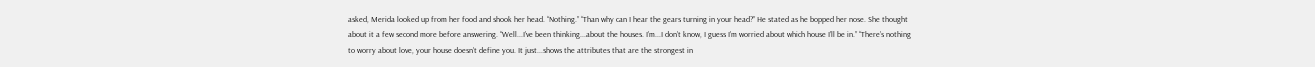asked, Merida looked up from her food and shook her head. “Nothing.” “Than why can I hear the gears turning in your head?” He stated as he bopped her nose. She thought about it a few second more before answering. “Well...I’ve been thinking...about the houses. I’m...I don’t know, I guess I’m worried about which house I’ll be in.” “There’s nothing to worry about love, your house doesn’t define you. It just...shows the attributes that are the strongest in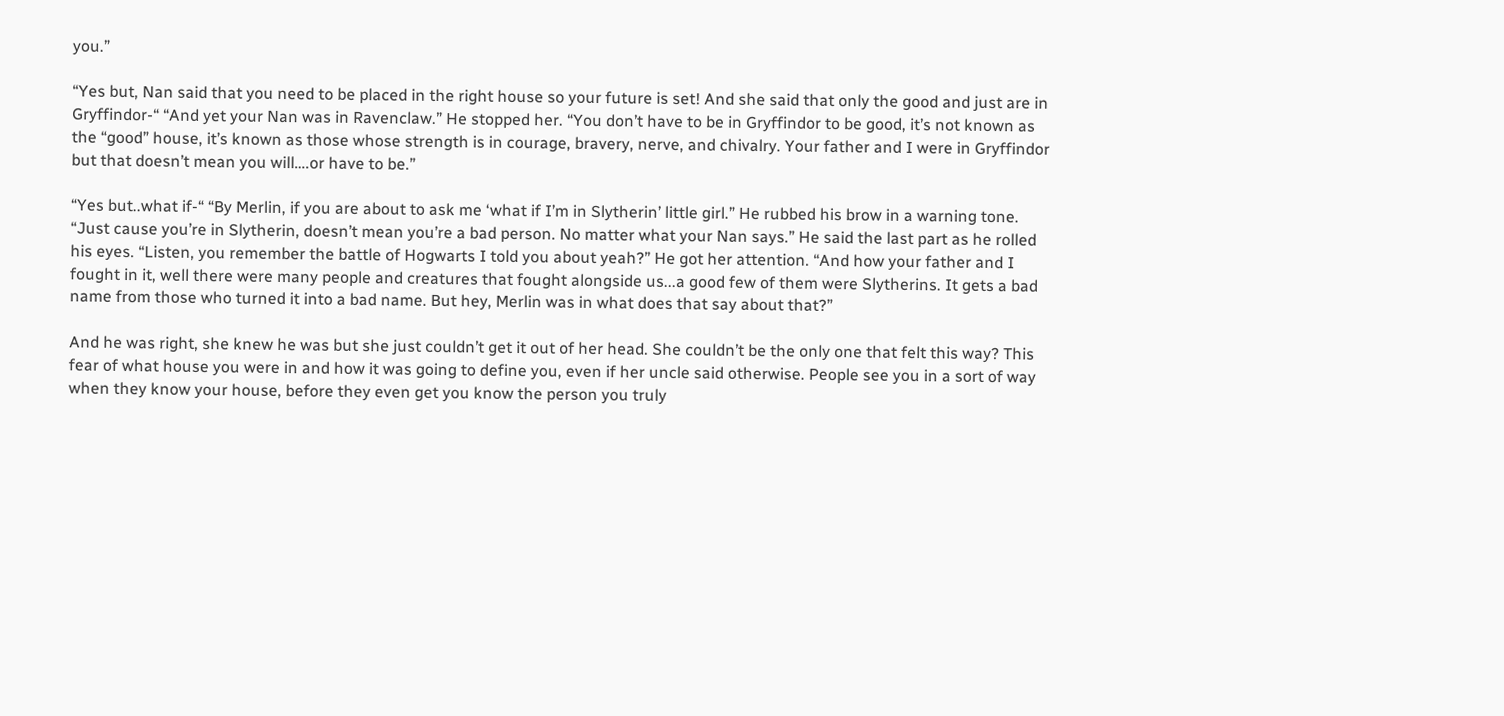you.”

“Yes but, Nan said that you need to be placed in the right house so your future is set! And she said that only the good and just are in Gryffindor-“ “And yet your Nan was in Ravenclaw.” He stopped her. “You don’t have to be in Gryffindor to be good, it’s not known as the “good” house, it’s known as those whose strength is in courage, bravery, nerve, and chivalry. Your father and I were in Gryffindor but that doesn’t mean you will….or have to be.”

“Yes but..what if-“ “By Merlin, if you are about to ask me ‘what if I’m in Slytherin’ little girl.” He rubbed his brow in a warning tone. “Just cause you’re in Slytherin, doesn’t mean you’re a bad person. No matter what your Nan says.” He said the last part as he rolled his eyes. “Listen, you remember the battle of Hogwarts I told you about yeah?” He got her attention. “And how your father and I fought in it, well there were many people and creatures that fought alongside us...a good few of them were Slytherins. It gets a bad name from those who turned it into a bad name. But hey, Merlin was in what does that say about that?”

And he was right, she knew he was but she just couldn’t get it out of her head. She couldn’t be the only one that felt this way? This fear of what house you were in and how it was going to define you, even if her uncle said otherwise. People see you in a sort of way when they know your house, before they even get you know the person you truly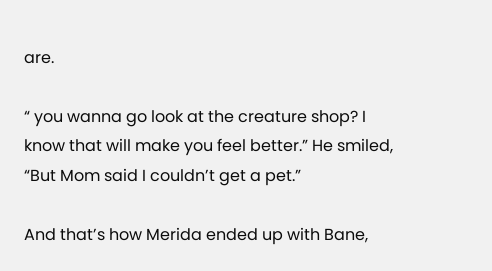are.

“ you wanna go look at the creature shop? I know that will make you feel better.” He smiled, “But Mom said I couldn’t get a pet.”

And that’s how Merida ended up with Bane,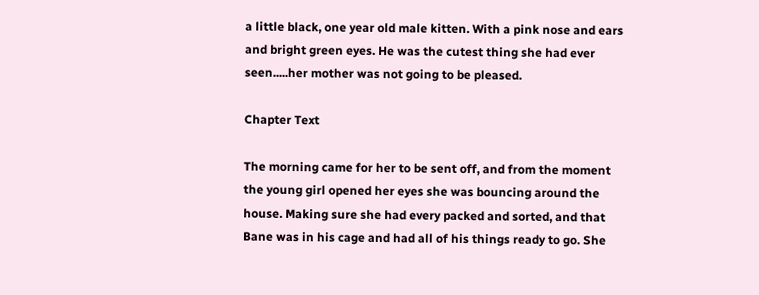a little black, one year old male kitten. With a pink nose and ears and bright green eyes. He was the cutest thing she had ever seen.....her mother was not going to be pleased.

Chapter Text

The morning came for her to be sent off, and from the moment the young girl opened her eyes she was bouncing around the house. Making sure she had every packed and sorted, and that Bane was in his cage and had all of his things ready to go. She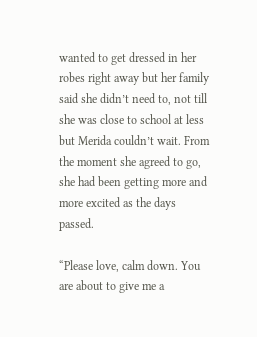wanted to get dressed in her robes right away but her family said she didn’t need to, not till she was close to school at less but Merida couldn’t wait. From the moment she agreed to go, she had been getting more and more excited as the days passed.

“Please love, calm down. You are about to give me a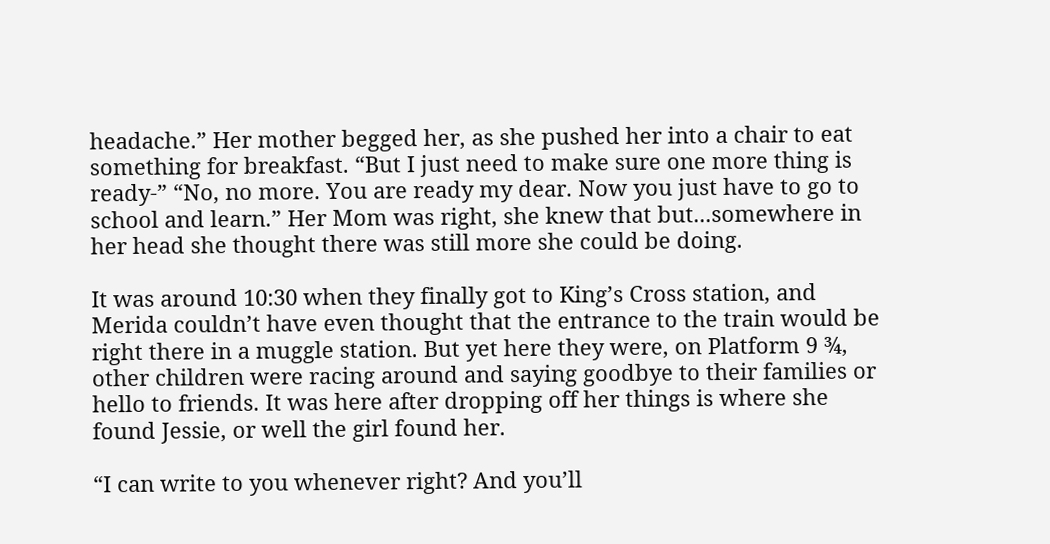headache.” Her mother begged her, as she pushed her into a chair to eat something for breakfast. “But I just need to make sure one more thing is ready-” “No, no more. You are ready my dear. Now you just have to go to school and learn.” Her Mom was right, she knew that but...somewhere in her head she thought there was still more she could be doing.

It was around 10:30 when they finally got to King’s Cross station, and Merida couldn’t have even thought that the entrance to the train would be right there in a muggle station. But yet here they were, on Platform 9 ¾, other children were racing around and saying goodbye to their families or hello to friends. It was here after dropping off her things is where she found Jessie, or well the girl found her.

“I can write to you whenever right? And you’ll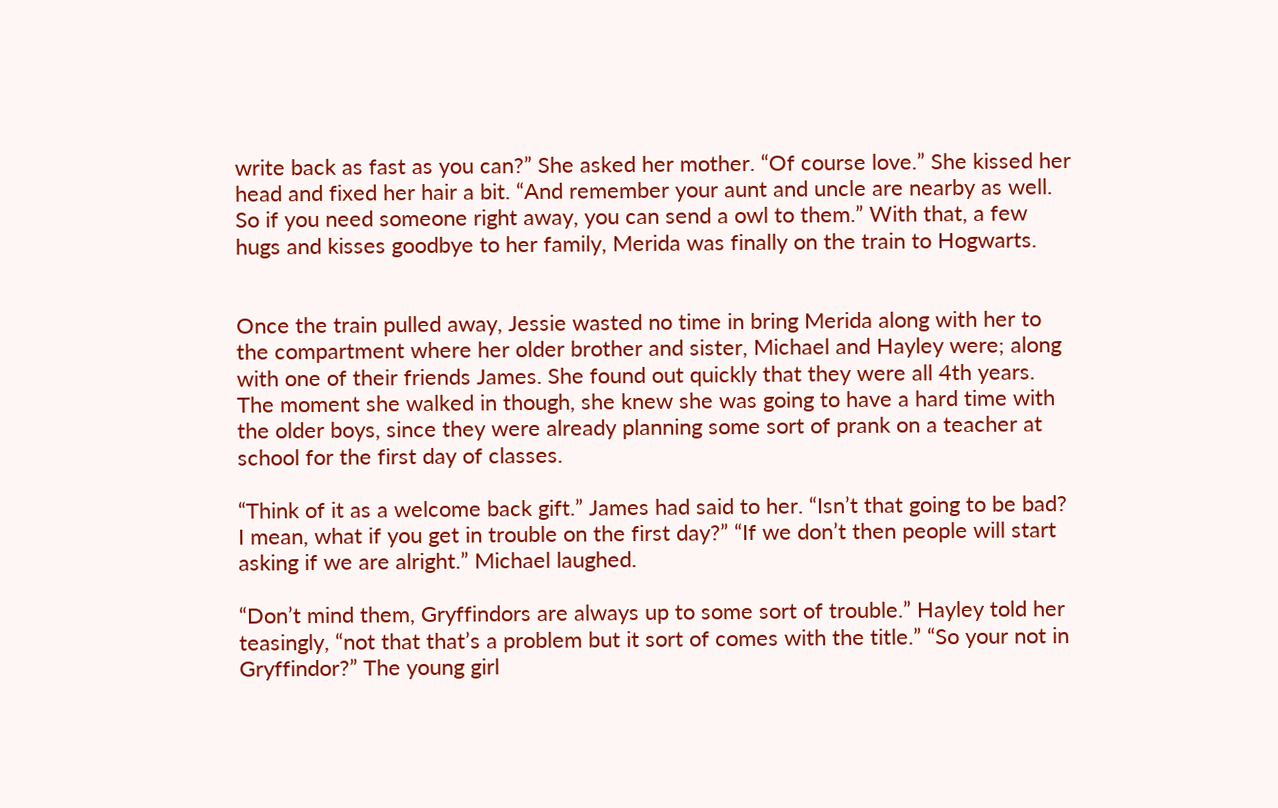write back as fast as you can?” She asked her mother. “Of course love.” She kissed her head and fixed her hair a bit. “And remember your aunt and uncle are nearby as well. So if you need someone right away, you can send a owl to them.” With that, a few hugs and kisses goodbye to her family, Merida was finally on the train to Hogwarts.


Once the train pulled away, Jessie wasted no time in bring Merida along with her to the compartment where her older brother and sister, Michael and Hayley were; along with one of their friends James. She found out quickly that they were all 4th years. The moment she walked in though, she knew she was going to have a hard time with the older boys, since they were already planning some sort of prank on a teacher at school for the first day of classes.

“Think of it as a welcome back gift.” James had said to her. “Isn’t that going to be bad? I mean, what if you get in trouble on the first day?” “If we don’t then people will start asking if we are alright.” Michael laughed.

“Don’t mind them, Gryffindors are always up to some sort of trouble.” Hayley told her teasingly, “not that that’s a problem but it sort of comes with the title.” “So your not in Gryffindor?” The young girl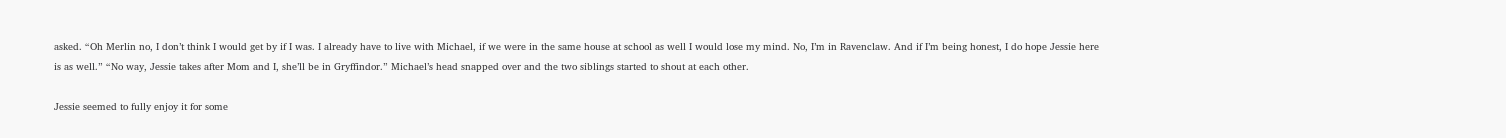asked. “Oh Merlin no, I don’t think I would get by if I was. I already have to live with Michael, if we were in the same house at school as well I would lose my mind. No, I’m in Ravenclaw. And if I’m being honest, I do hope Jessie here is as well.” “No way, Jessie takes after Mom and I, she’ll be in Gryffindor.” Michael’s head snapped over and the two siblings started to shout at each other.

Jessie seemed to fully enjoy it for some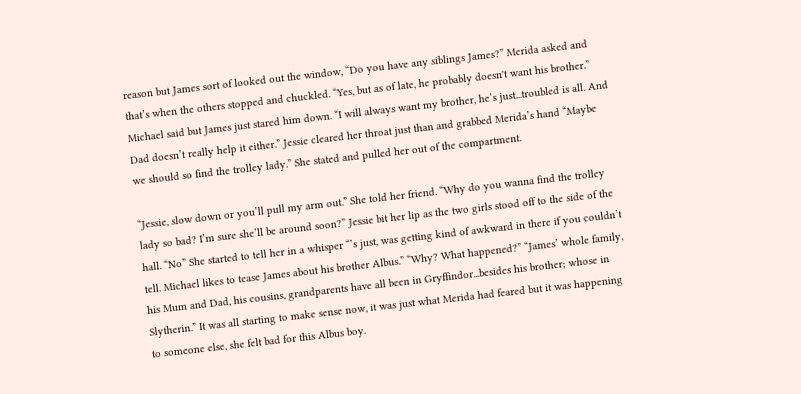reason but James sort of looked out the window, “Do you have any siblings James?” Merida asked and that’s when the others stopped and chuckled. “Yes, but as of late, he probably doesn't want his brother.” Michael said but James just stared him down. “I will always want my brother, he’s just...troubled is all. And Dad doesn’t really help it either.” Jessie cleared her throat just than and grabbed Merida’s hand “Maybe we should so find the trolley lady.” She stated and pulled her out of the compartment.

“Jessie, slow down or you’ll pull my arm out.” She told her friend. “Why do you wanna find the trolley lady so bad? I’m sure she’ll be around soon?” Jessie bit her lip as the two girls stood off to the side of the hall. “No” She started to tell her in a whisper “’s just, was getting kind of awkward in there if you couldn’t tell. Michael likes to tease James about his brother Albus.” “Why? What happened?” “James’ whole family, his Mum and Dad, his cousins, grandparents have all been in Gryffindor...besides his brother; whose in Slytherin.” It was all starting to make sense now, it was just what Merida had feared but it was happening to someone else, she felt bad for this Albus boy.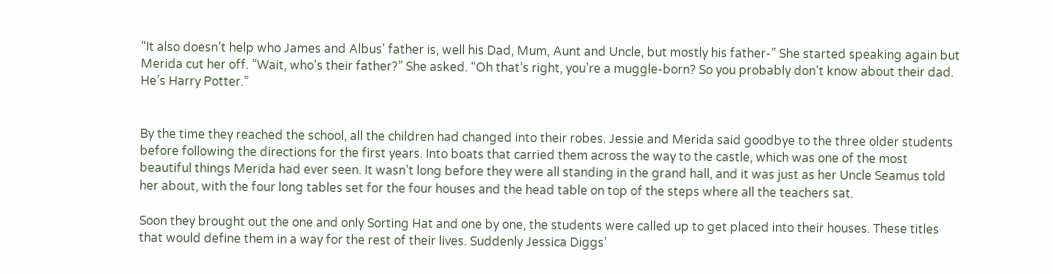“It also doesn’t help who James and Albus’ father is, well his Dad, Mum, Aunt and Uncle, but mostly his father-” She started speaking again but Merida cut her off. “Wait, who’s their father?” She asked. “Oh that’s right, you’re a muggle-born? So you probably don’t know about their dad. He’s Harry Potter.”


By the time they reached the school, all the children had changed into their robes. Jessie and Merida said goodbye to the three older students before following the directions for the first years. Into boats that carried them across the way to the castle, which was one of the most beautiful things Merida had ever seen. It wasn’t long before they were all standing in the grand hall, and it was just as her Uncle Seamus told her about, with the four long tables set for the four houses and the head table on top of the steps where all the teachers sat.

Soon they brought out the one and only Sorting Hat and one by one, the students were called up to get placed into their houses. These titles that would define them in a way for the rest of their lives. Suddenly Jessica Diggs’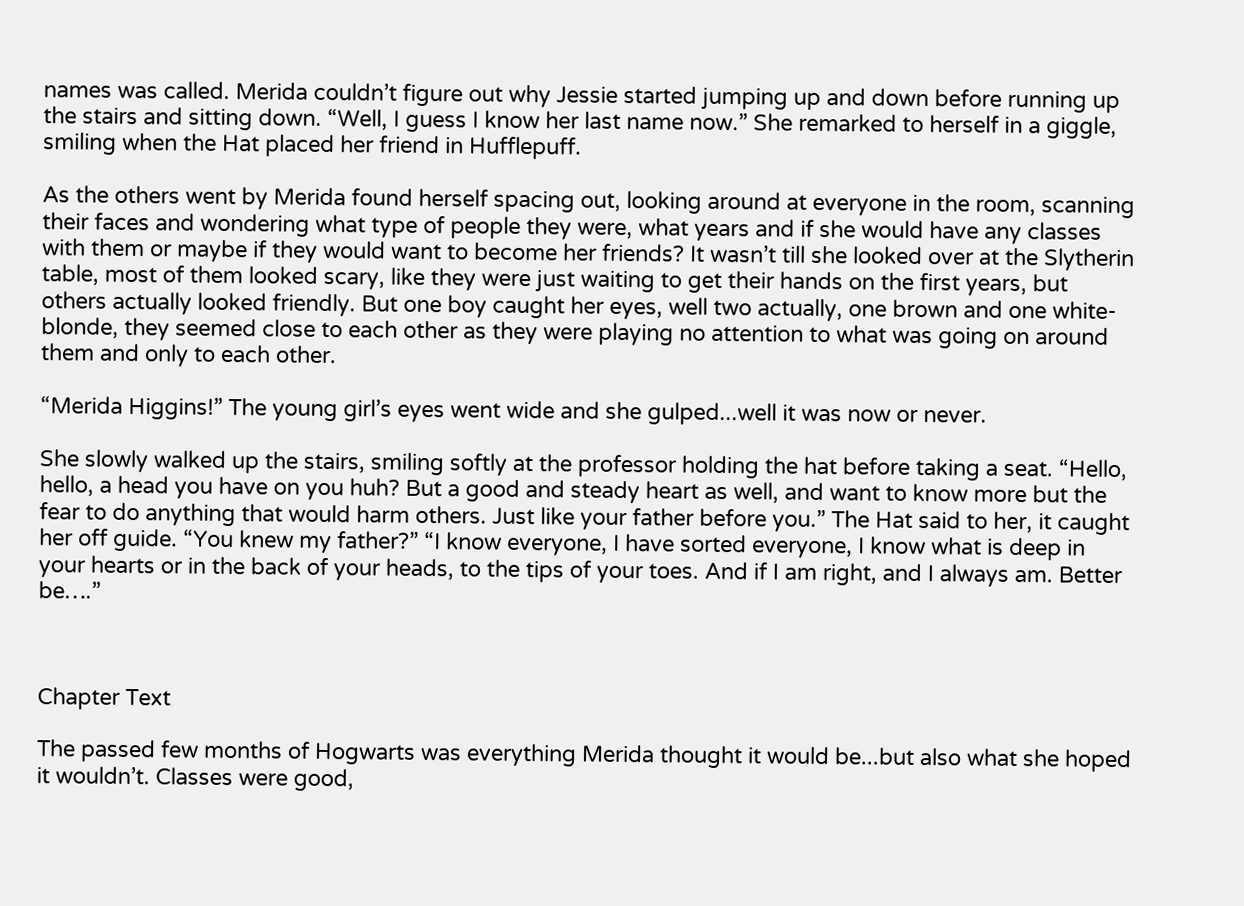names was called. Merida couldn’t figure out why Jessie started jumping up and down before running up the stairs and sitting down. “Well, I guess I know her last name now.” She remarked to herself in a giggle, smiling when the Hat placed her friend in Hufflepuff.

As the others went by Merida found herself spacing out, looking around at everyone in the room, scanning their faces and wondering what type of people they were, what years and if she would have any classes with them or maybe if they would want to become her friends? It wasn’t till she looked over at the Slytherin table, most of them looked scary, like they were just waiting to get their hands on the first years, but others actually looked friendly. But one boy caught her eyes, well two actually, one brown and one white-blonde, they seemed close to each other as they were playing no attention to what was going on around them and only to each other.

“Merida Higgins!” The young girl’s eyes went wide and she gulped...well it was now or never.

She slowly walked up the stairs, smiling softly at the professor holding the hat before taking a seat. “Hello, hello, a head you have on you huh? But a good and steady heart as well, and want to know more but the fear to do anything that would harm others. Just like your father before you.” The Hat said to her, it caught her off guide. “You knew my father?” “I know everyone, I have sorted everyone, I know what is deep in your hearts or in the back of your heads, to the tips of your toes. And if I am right, and I always am. Better be….”



Chapter Text

The passed few months of Hogwarts was everything Merida thought it would be...but also what she hoped it wouldn’t. Classes were good,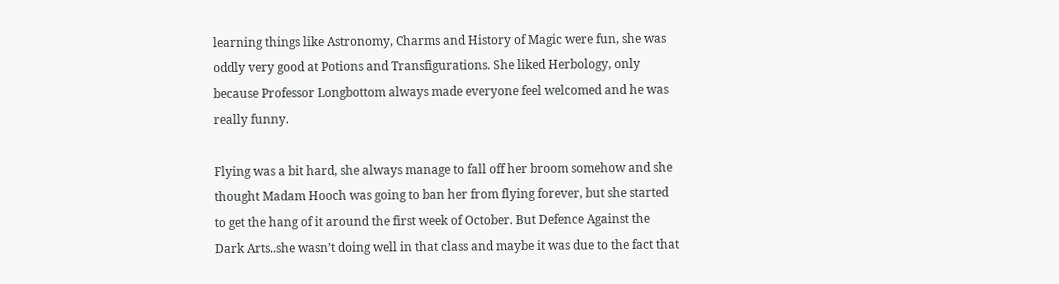learning things like Astronomy, Charms and History of Magic were fun, she was oddly very good at Potions and Transfigurations. She liked Herbology, only because Professor Longbottom always made everyone feel welcomed and he was really funny.

Flying was a bit hard, she always manage to fall off her broom somehow and she thought Madam Hooch was going to ban her from flying forever, but she started to get the hang of it around the first week of October. But Defence Against the Dark Arts..she wasn’t doing well in that class and maybe it was due to the fact that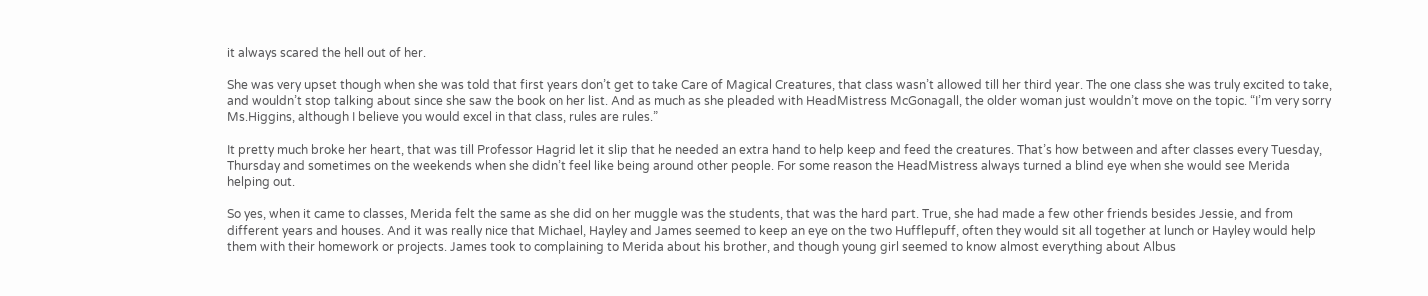it always scared the hell out of her.

She was very upset though when she was told that first years don’t get to take Care of Magical Creatures, that class wasn’t allowed till her third year. The one class she was truly excited to take, and wouldn’t stop talking about since she saw the book on her list. And as much as she pleaded with HeadMistress McGonagall, the older woman just wouldn’t move on the topic. “I’m very sorry Ms.Higgins, although I believe you would excel in that class, rules are rules.”

It pretty much broke her heart, that was till Professor Hagrid let it slip that he needed an extra hand to help keep and feed the creatures. That’s how between and after classes every Tuesday, Thursday and sometimes on the weekends when she didn’t feel like being around other people. For some reason the HeadMistress always turned a blind eye when she would see Merida helping out.

So yes, when it came to classes, Merida felt the same as she did on her muggle was the students, that was the hard part. True, she had made a few other friends besides Jessie, and from different years and houses. And it was really nice that Michael, Hayley and James seemed to keep an eye on the two Hufflepuff, often they would sit all together at lunch or Hayley would help them with their homework or projects. James took to complaining to Merida about his brother, and though young girl seemed to know almost everything about Albus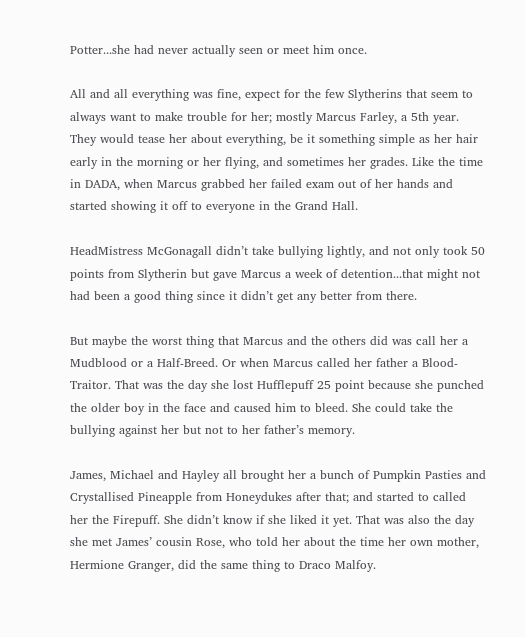Potter...she had never actually seen or meet him once.

All and all everything was fine, expect for the few Slytherins that seem to always want to make trouble for her; mostly Marcus Farley, a 5th year. They would tease her about everything, be it something simple as her hair early in the morning or her flying, and sometimes her grades. Like the time in DADA, when Marcus grabbed her failed exam out of her hands and started showing it off to everyone in the Grand Hall.

HeadMistress McGonagall didn’t take bullying lightly, and not only took 50 points from Slytherin but gave Marcus a week of detention...that might not had been a good thing since it didn’t get any better from there.

But maybe the worst thing that Marcus and the others did was call her a Mudblood or a Half-Breed. Or when Marcus called her father a Blood-Traitor. That was the day she lost Hufflepuff 25 point because she punched the older boy in the face and caused him to bleed. She could take the bullying against her but not to her father’s memory.

James, Michael and Hayley all brought her a bunch of Pumpkin Pasties and Crystallised Pineapple from Honeydukes after that; and started to called her the Firepuff. She didn’t know if she liked it yet. That was also the day she met James’ cousin Rose, who told her about the time her own mother, Hermione Granger, did the same thing to Draco Malfoy.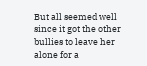But all seemed well since it got the other bullies to leave her alone for a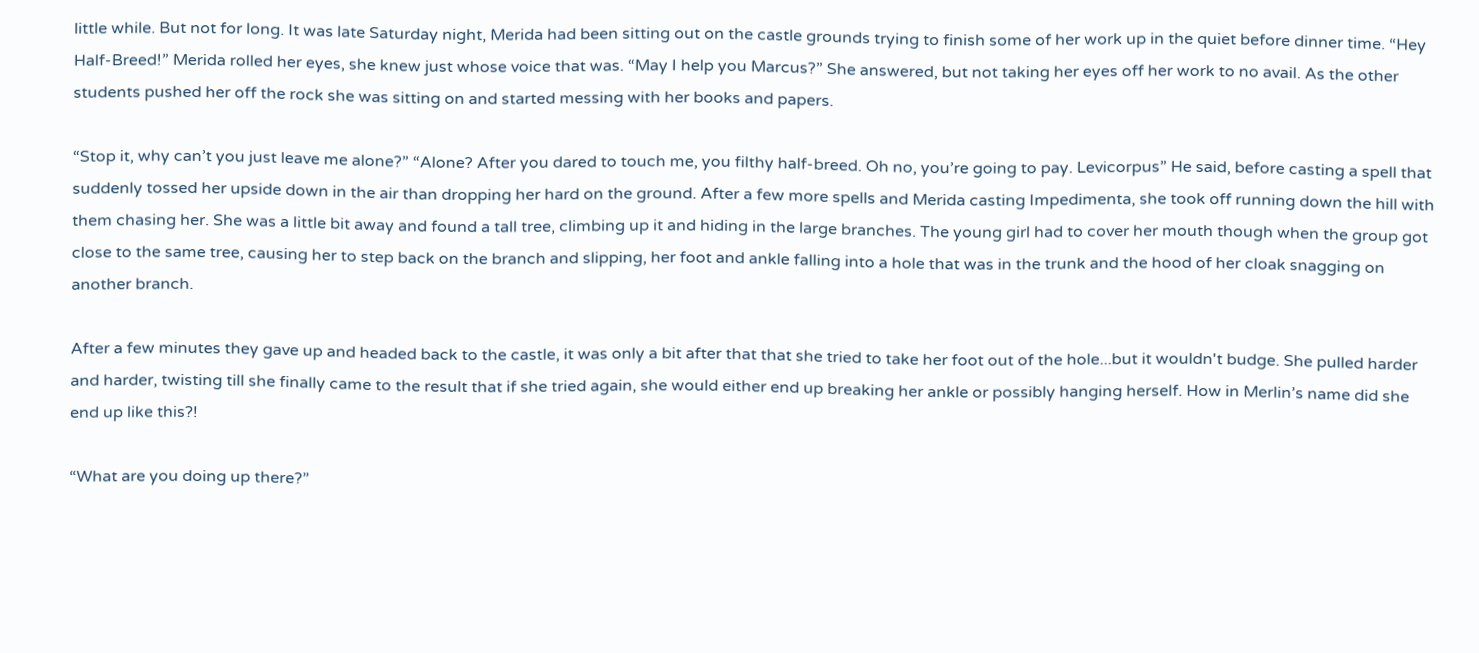little while. But not for long. It was late Saturday night, Merida had been sitting out on the castle grounds trying to finish some of her work up in the quiet before dinner time. “Hey Half-Breed!” Merida rolled her eyes, she knew just whose voice that was. “May I help you Marcus?” She answered, but not taking her eyes off her work to no avail. As the other students pushed her off the rock she was sitting on and started messing with her books and papers.

“Stop it, why can’t you just leave me alone?” “Alone? After you dared to touch me, you filthy half-breed. Oh no, you’re going to pay. Levicorpus” He said, before casting a spell that suddenly tossed her upside down in the air than dropping her hard on the ground. After a few more spells and Merida casting Impedimenta, she took off running down the hill with them chasing her. She was a little bit away and found a tall tree, climbing up it and hiding in the large branches. The young girl had to cover her mouth though when the group got close to the same tree, causing her to step back on the branch and slipping, her foot and ankle falling into a hole that was in the trunk and the hood of her cloak snagging on another branch.

After a few minutes they gave up and headed back to the castle, it was only a bit after that that she tried to take her foot out of the hole...but it wouldn't budge. She pulled harder and harder, twisting till she finally came to the result that if she tried again, she would either end up breaking her ankle or possibly hanging herself. How in Merlin’s name did she end up like this?!

“What are you doing up there?”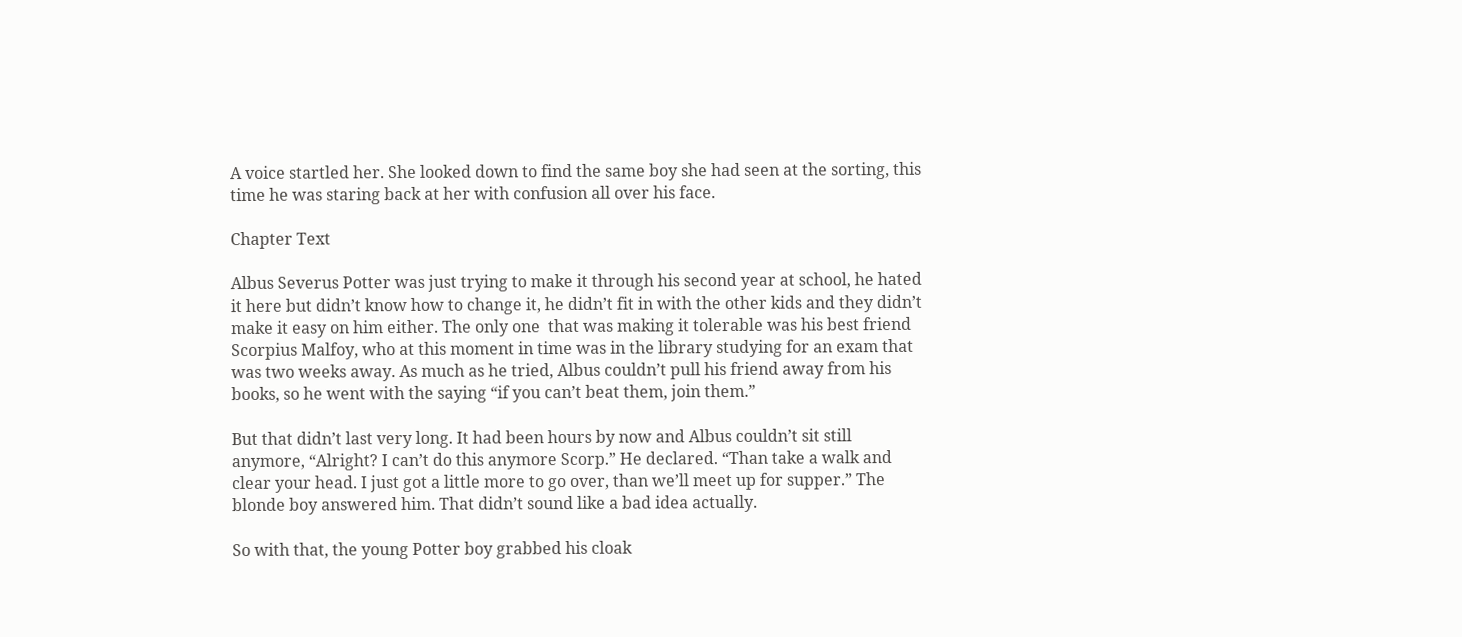A voice startled her. She looked down to find the same boy she had seen at the sorting, this time he was staring back at her with confusion all over his face.

Chapter Text

Albus Severus Potter was just trying to make it through his second year at school, he hated it here but didn’t know how to change it, he didn’t fit in with the other kids and they didn’t make it easy on him either. The only one  that was making it tolerable was his best friend Scorpius Malfoy, who at this moment in time was in the library studying for an exam that was two weeks away. As much as he tried, Albus couldn’t pull his friend away from his books, so he went with the saying “if you can’t beat them, join them.”

But that didn’t last very long. It had been hours by now and Albus couldn’t sit still anymore, “Alright? I can’t do this anymore Scorp.” He declared. “Than take a walk and clear your head. I just got a little more to go over, than we’ll meet up for supper.” The blonde boy answered him. That didn’t sound like a bad idea actually.

So with that, the young Potter boy grabbed his cloak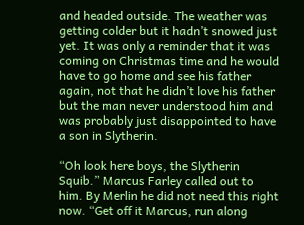and headed outside. The weather was getting colder but it hadn’t snowed just yet. It was only a reminder that it was coming on Christmas time and he would have to go home and see his father again, not that he didn’t love his father but the man never understood him and was probably just disappointed to have a son in Slytherin.

“Oh look here boys, the Slytherin Squib.” Marcus Farley called out to him. By Merlin he did not need this right now. “Get off it Marcus, run along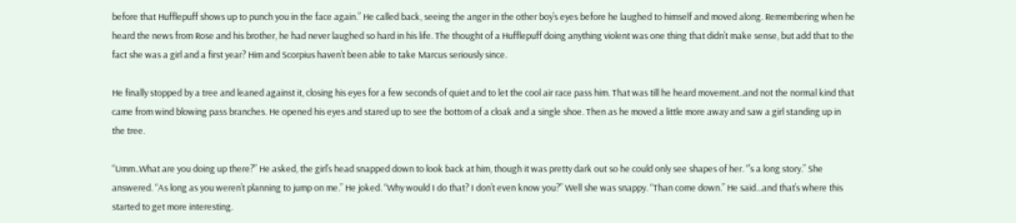before that Hufflepuff shows up to punch you in the face again.” He called back, seeing the anger in the other boy’s eyes before he laughed to himself and moved along. Remembering when he heard the news from Rose and his brother, he had never laughed so hard in his life. The thought of a Hufflepuff doing anything violent was one thing that didn’t make sense, but add that to the fact she was a girl and a first year? Him and Scorpius haven’t been able to take Marcus seriously since.

He finally stopped by a tree and leaned against it, closing his eyes for a few seconds of quiet and to let the cool air race pass him. That was till he heard movement..and not the normal kind that came from wind blowing pass branches. He opened his eyes and stared up to see the bottom of a cloak and a single shoe. Then as he moved a little more away and saw a girl standing up in the tree.

“Umm..What are you doing up there?” He asked, the girl’s head snapped down to look back at him, though it was pretty dark out so he could only see shapes of her. “’s a long story.” She answered. “As long as you weren’t planning to jump on me.” He joked. “Why would I do that? I don’t even know you?” Well she was snappy. “Than come down.” He said...and that’s where this started to get more interesting.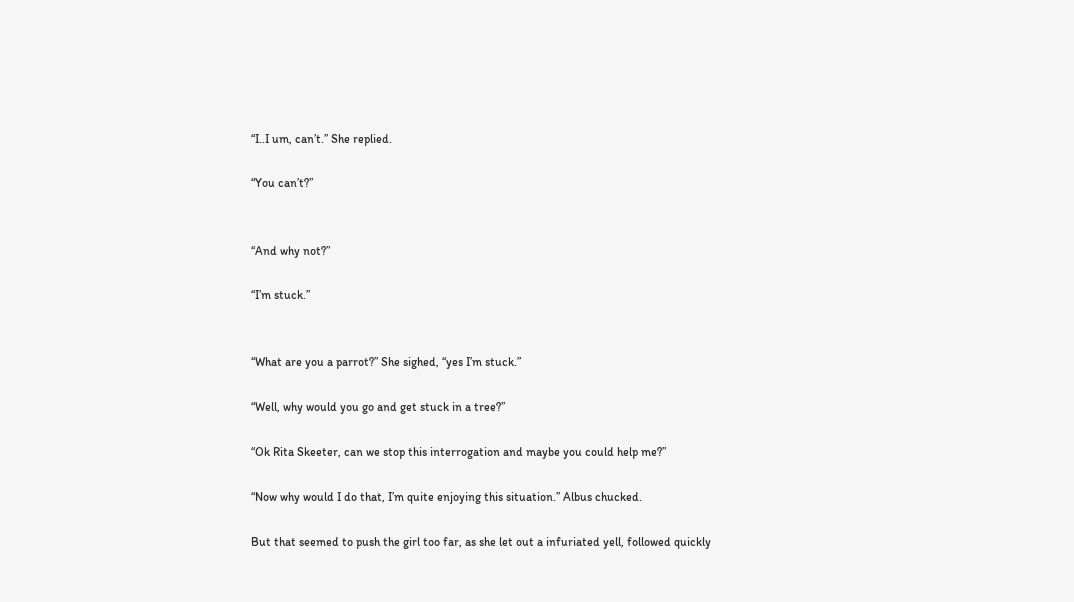“I..I um, can’t.” She replied.

“You can’t?”


“And why not?”

“I’m stuck.”


“What are you a parrot?” She sighed, “yes I’m stuck.”

“Well, why would you go and get stuck in a tree?”

“Ok Rita Skeeter, can we stop this interrogation and maybe you could help me?”

“Now why would I do that, I’m quite enjoying this situation.” Albus chucked.

But that seemed to push the girl too far, as she let out a infuriated yell, followed quickly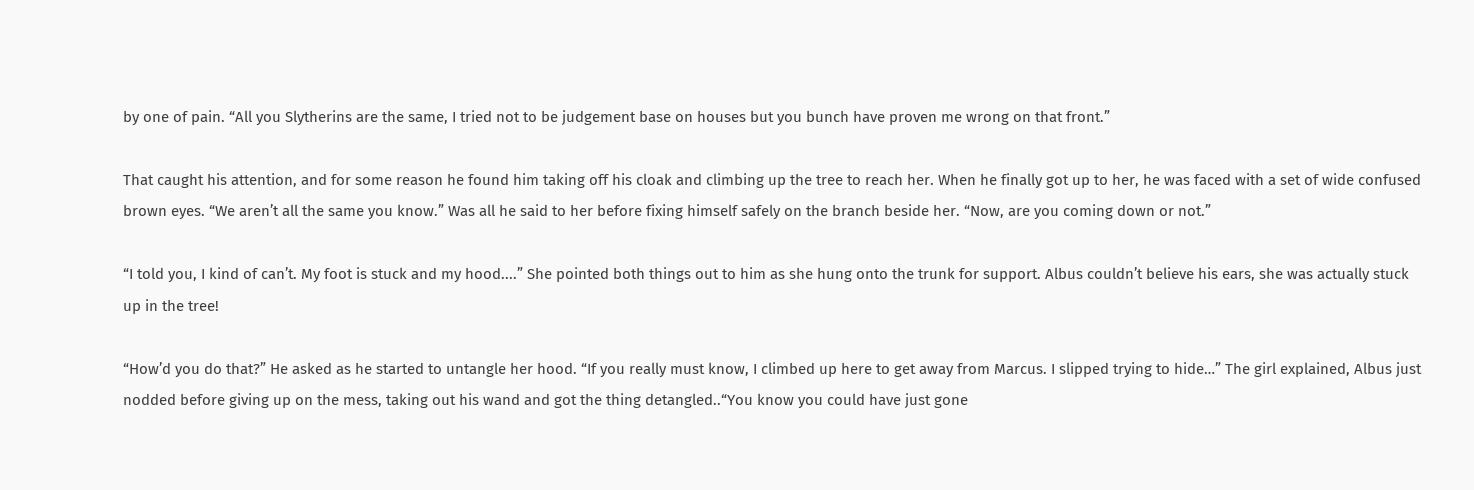by one of pain. “All you Slytherins are the same, I tried not to be judgement base on houses but you bunch have proven me wrong on that front.”

That caught his attention, and for some reason he found him taking off his cloak and climbing up the tree to reach her. When he finally got up to her, he was faced with a set of wide confused brown eyes. “We aren’t all the same you know.” Was all he said to her before fixing himself safely on the branch beside her. “Now, are you coming down or not.”

“I told you, I kind of can’t. My foot is stuck and my hood....” She pointed both things out to him as she hung onto the trunk for support. Albus couldn’t believe his ears, she was actually stuck up in the tree!

“How’d you do that?” He asked as he started to untangle her hood. “If you really must know, I climbed up here to get away from Marcus. I slipped trying to hide…” The girl explained, Albus just nodded before giving up on the mess, taking out his wand and got the thing detangled..“You know you could have just gone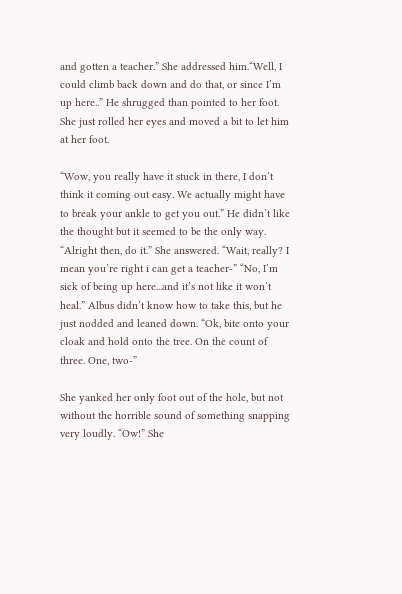and gotten a teacher.” She addressed him.“Well, I could climb back down and do that, or since I’m up here..” He shrugged than pointed to her foot. She just rolled her eyes and moved a bit to let him at her foot.

“Wow, you really have it stuck in there, I don’t think it coming out easy. We actually might have to break your ankle to get you out.” He didn’t like the thought but it seemed to be the only way. “Alright then, do it.” She answered. “Wait, really? I mean you’re right i can get a teacher-” “No, I’m sick of being up here...and it’s not like it won’t heal.” Albus didn’t know how to take this, but he just nodded and leaned down. “Ok, bite onto your cloak and hold onto the tree. On the count of three. One, two-”

She yanked her only foot out of the hole, but not without the horrible sound of something snapping very loudly. “Ow!” She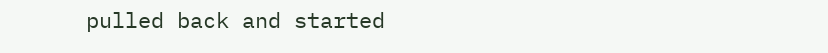pulled back and started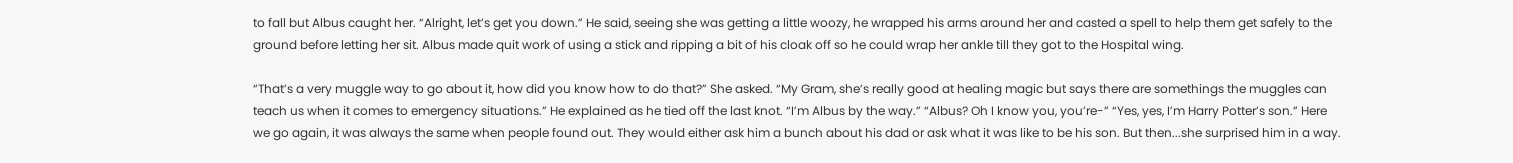to fall but Albus caught her. “Alright, let’s get you down.” He said, seeing she was getting a little woozy, he wrapped his arms around her and casted a spell to help them get safely to the ground before letting her sit. Albus made quit work of using a stick and ripping a bit of his cloak off so he could wrap her ankle till they got to the Hospital wing.

“That’s a very muggle way to go about it, how did you know how to do that?” She asked. “My Gram, she’s really good at healing magic but says there are somethings the muggles can teach us when it comes to emergency situations.” He explained as he tied off the last knot. “I’m Albus by the way.” “Albus? Oh I know you, you’re-” “Yes, yes, I’m Harry Potter’s son.” Here we go again, it was always the same when people found out. They would either ask him a bunch about his dad or ask what it was like to be his son. But then...she surprised him in a way.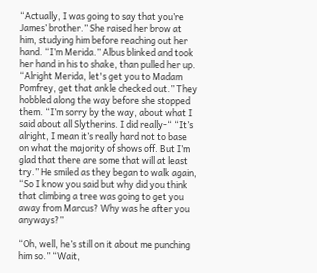“Actually, I was going to say that you’re James’ brother.” She raised her brow at him, studying him before reaching out her hand. “I’m Merida.” Albus blinked and took her hand in his to shake, than pulled her up. “Alright Merida, let's get you to Madam Pomfrey, get that ankle checked out.” They hobbled along the way before she stopped them. “I’m sorry by the way, about what I said about all Slytherins. I did really-“ “It’s alright, I mean it’s really hard not to base on what the majority of shows off. But I’m glad that there are some that will at least try.” He smiled as they began to walk again, “So I know you said but why did you think that climbing a tree was going to get you away from Marcus? Why was he after you anyways?”

“Oh, well, he’s still on it about me punching him so.” “Wait,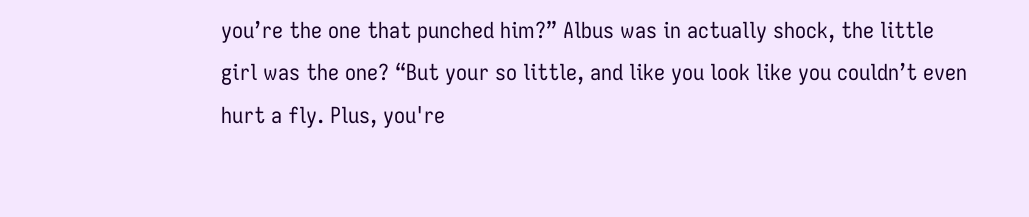you’re the one that punched him?” Albus was in actually shock, the little girl was the one? “But your so little, and like you look like you couldn’t even hurt a fly. Plus, you're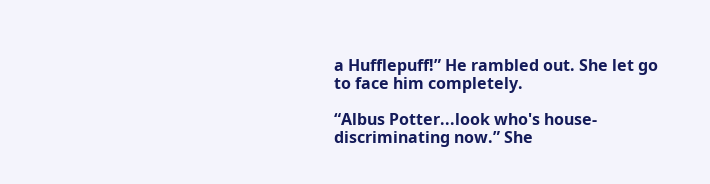a Hufflepuff!” He rambled out. She let go to face him completely.

“Albus Potter...look who's house-discriminating now.” She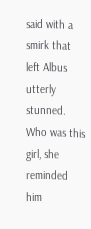said with a smirk that left Albus utterly stunned. Who was this girl, she reminded him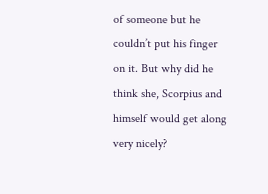of someone but he couldn’t put his finger on it. But why did he think she, Scorpius and himself would get along very nicely?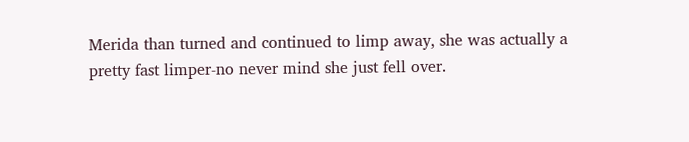Merida than turned and continued to limp away, she was actually a pretty fast limper-no never mind she just fell over.